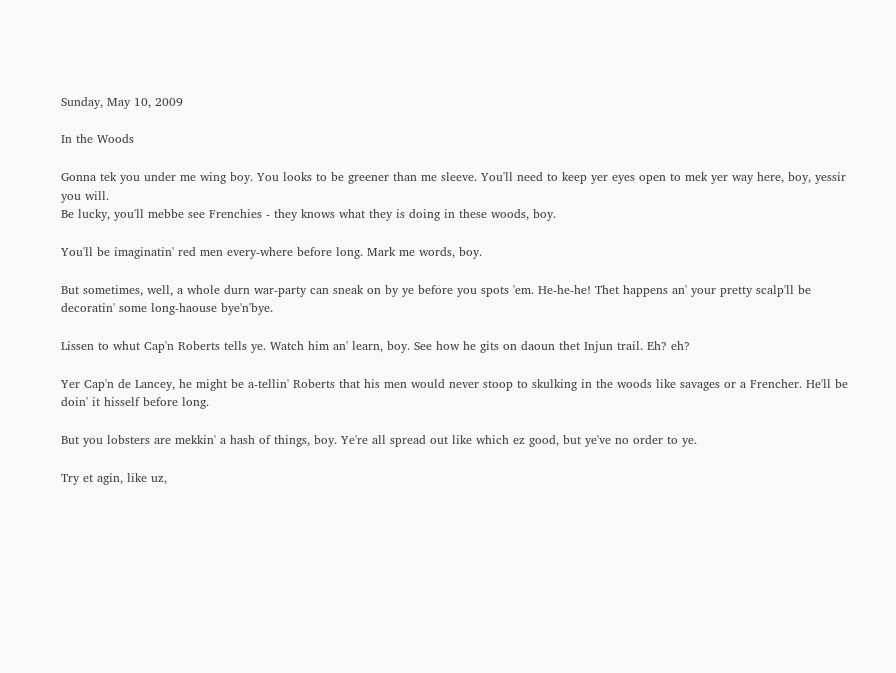Sunday, May 10, 2009

In the Woods

Gonna tek you under me wing boy. You looks to be greener than me sleeve. You'll need to keep yer eyes open to mek yer way here, boy, yessir you will.
Be lucky, you'll mebbe see Frenchies - they knows what they is doing in these woods, boy.

You'll be imaginatin' red men every-where before long. Mark me words, boy.

But sometimes, well, a whole durn war-party can sneak on by ye before you spots 'em. He-he-he! Thet happens an' your pretty scalp'll be decoratin' some long-haouse bye'n'bye.

Lissen to whut Cap'n Roberts tells ye. Watch him an' learn, boy. See how he gits on daoun thet Injun trail. Eh? eh?

Yer Cap'n de Lancey, he might be a-tellin' Roberts that his men would never stoop to skulking in the woods like savages or a Frencher. He'll be doin' it hisself before long.

But you lobsters are mekkin' a hash of things, boy. Ye're all spread out like which ez good, but ye've no order to ye.

Try et agin, like uz,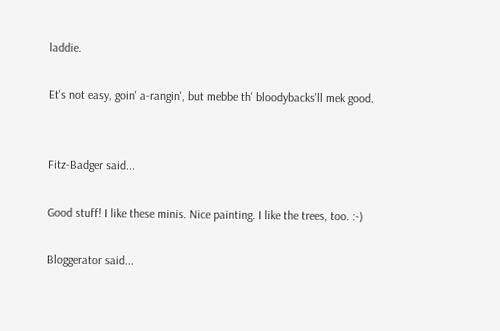laddie.

Et's not easy, goin' a-rangin', but mebbe th' bloodybacks'll mek good.


Fitz-Badger said...

Good stuff! I like these minis. Nice painting. I like the trees, too. :-)

Bloggerator said...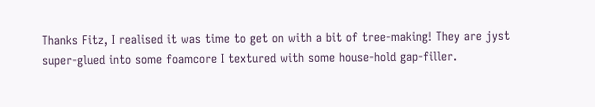Thanks Fitz, I realised it was time to get on with a bit of tree-making! They are jyst super-glued into some foamcore I textured with some house-hold gap-filler.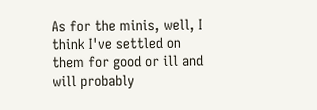As for the minis, well, I think I've settled on them for good or ill and will probably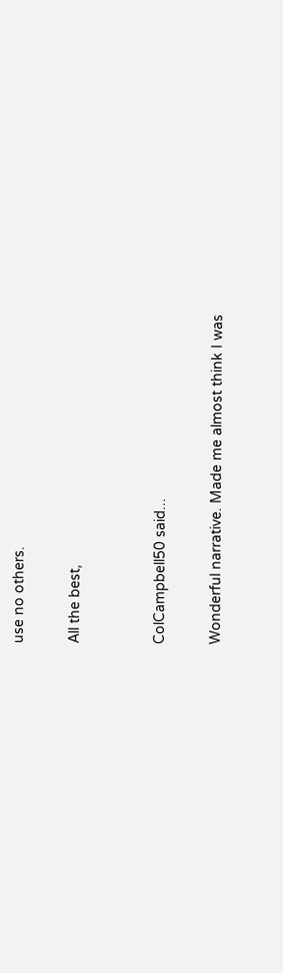use no others.

All the best,


ColCampbell50 said...

Wonderful narrative. Made me almost think I was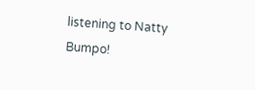listening to Natty Bumpo!